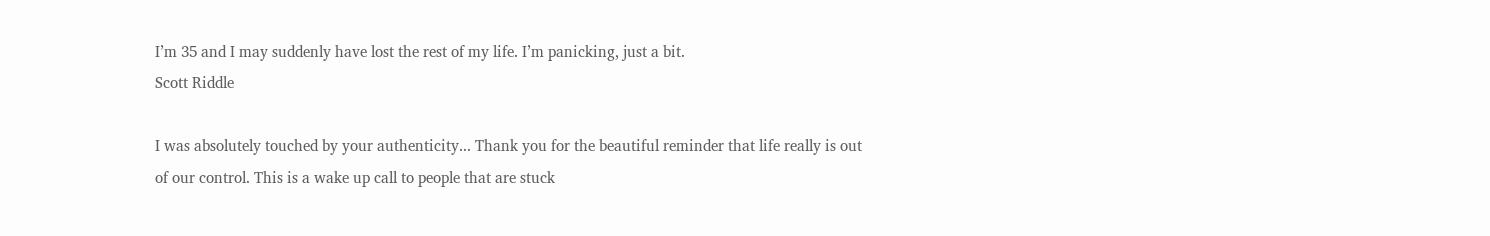I’m 35 and I may suddenly have lost the rest of my life. I’m panicking, just a bit.
Scott Riddle

I was absolutely touched by your authenticity... Thank you for the beautiful reminder that life really is out of our control. This is a wake up call to people that are stuck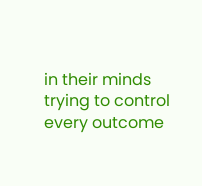in their minds trying to control every outcome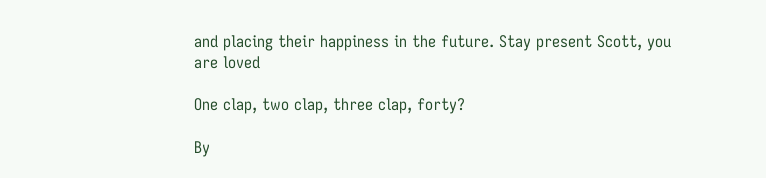and placing their happiness in the future. Stay present Scott, you are loved

One clap, two clap, three clap, forty?

By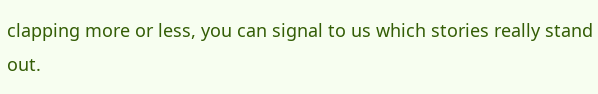clapping more or less, you can signal to us which stories really stand out.